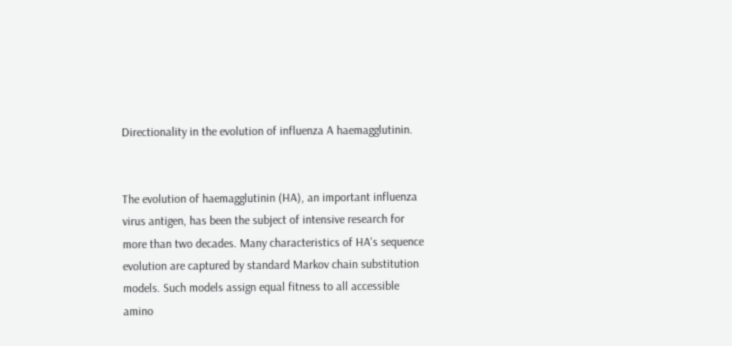Directionality in the evolution of influenza A haemagglutinin.


The evolution of haemagglutinin (HA), an important influenza virus antigen, has been the subject of intensive research for more than two decades. Many characteristics of HA's sequence evolution are captured by standard Markov chain substitution models. Such models assign equal fitness to all accessible amino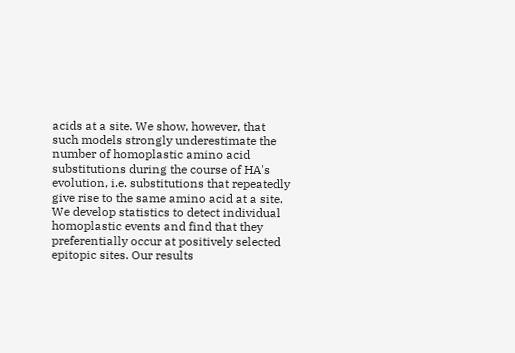acids at a site. We show, however, that such models strongly underestimate the number of homoplastic amino acid substitutions during the course of HA's evolution, i.e. substitutions that repeatedly give rise to the same amino acid at a site. We develop statistics to detect individual homoplastic events and find that they preferentially occur at positively selected epitopic sites. Our results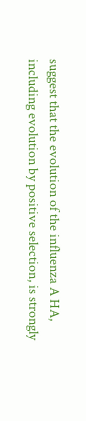suggest that the evolution of the influenza A HA, including evolution by positive selection, is strongly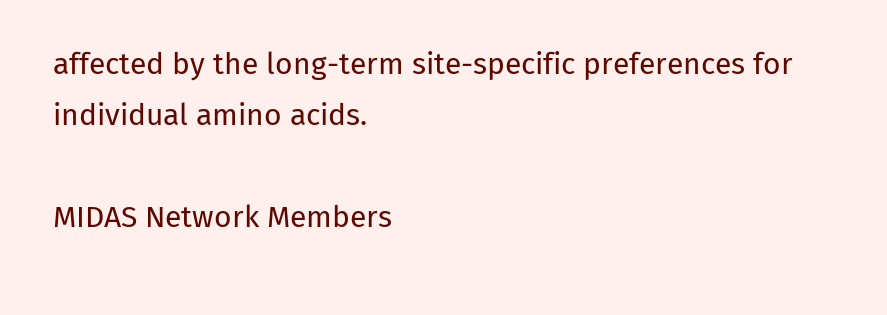affected by the long-term site-specific preferences for individual amino acids.

MIDAS Network Members